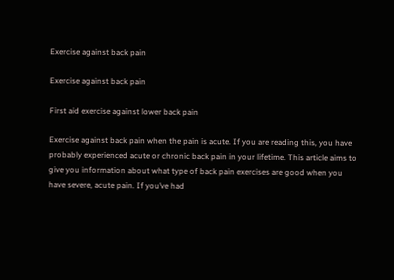Exercise against back pain

Exercise against back pain

First aid exercise against lower back pain

Exercise against back pain when the pain is acute. If you are reading this, you have probably experienced acute or chronic back pain in your lifetime. This article aims to give you information about what type of back pain exercises are good when you have severe, acute pain. If you’ve had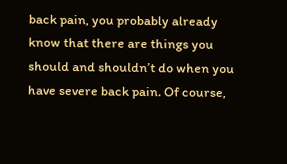back pain, you probably already know that there are things you should and shouldn’t do when you have severe back pain. Of course,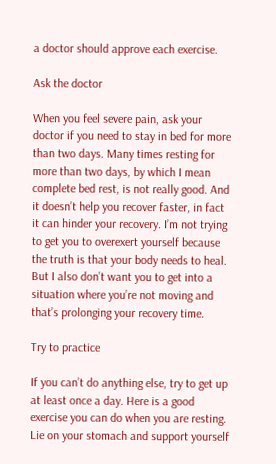a doctor should approve each exercise.

Ask the doctor

When you feel severe pain, ask your doctor if you need to stay in bed for more than two days. Many times resting for more than two days, by which I mean complete bed rest, is not really good. And it doesn’t help you recover faster, in fact it can hinder your recovery. I’m not trying to get you to overexert yourself because the truth is that your body needs to heal. But I also don’t want you to get into a situation where you’re not moving and that’s prolonging your recovery time.

Try to practice

If you can’t do anything else, try to get up at least once a day. Here is a good exercise you can do when you are resting. Lie on your stomach and support yourself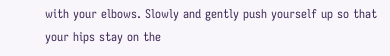with your elbows. Slowly and gently push yourself up so that your hips stay on the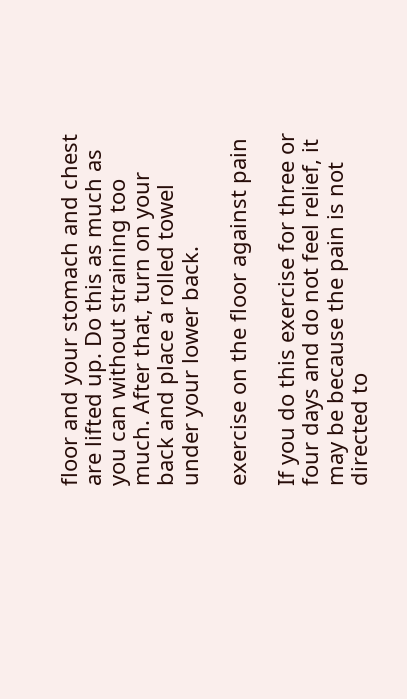floor and your stomach and chest are lifted up. Do this as much as you can without straining too much. After that, turn on your back and place a rolled towel under your lower back.

exercise on the floor against pain

If you do this exercise for three or four days and do not feel relief, it may be because the pain is not directed to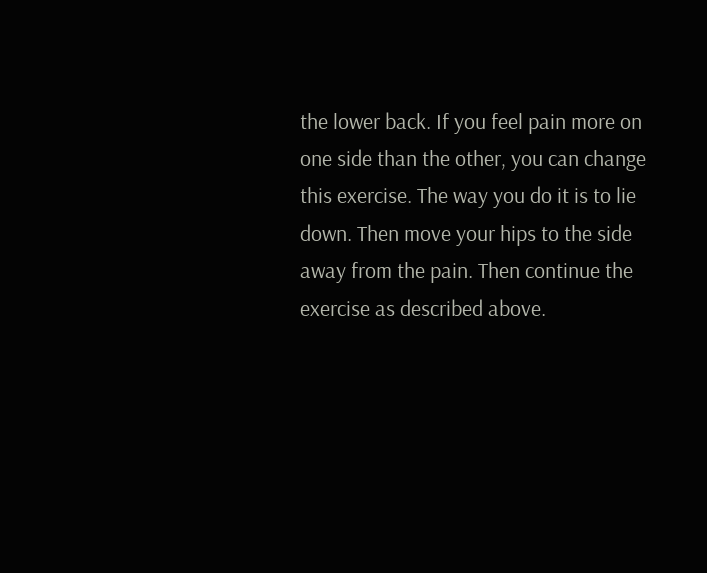the lower back. If you feel pain more on one side than the other, you can change this exercise. The way you do it is to lie down. Then move your hips to the side away from the pain. Then continue the exercise as described above.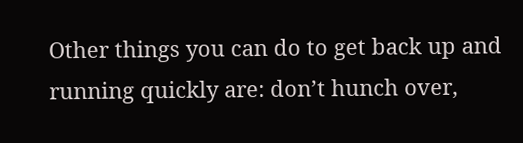Other things you can do to get back up and running quickly are: don’t hunch over,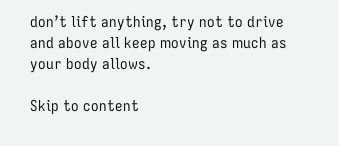don’t lift anything, try not to drive and above all keep moving as much as your body allows.

Skip to content